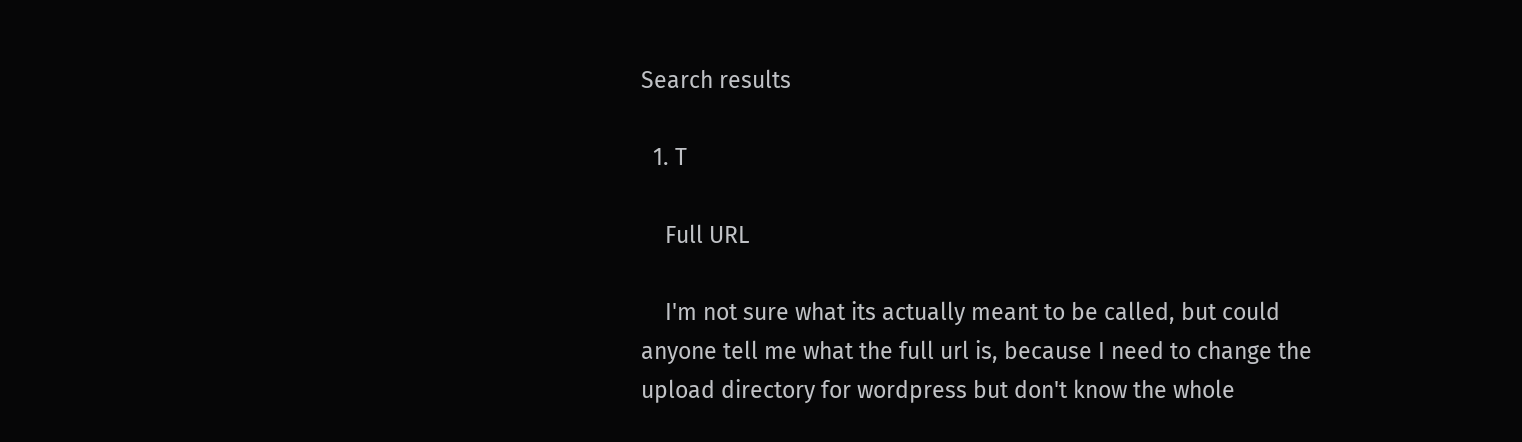Search results

  1. T

    Full URL

    I'm not sure what its actually meant to be called, but could anyone tell me what the full url is, because I need to change the upload directory for wordpress but don't know the whole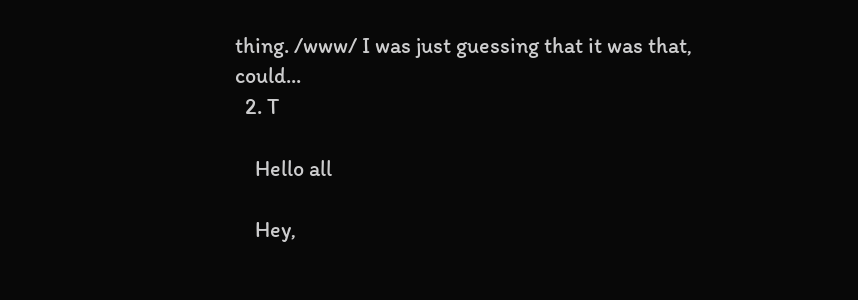thing. /www/ I was just guessing that it was that, could...
  2. T

    Hello all

    Hey,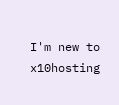I'm new to x10hosting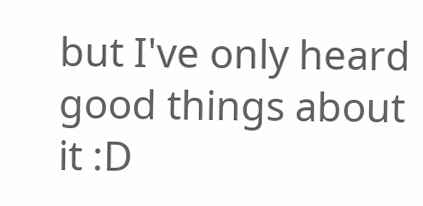but I've only heard good things about it :D